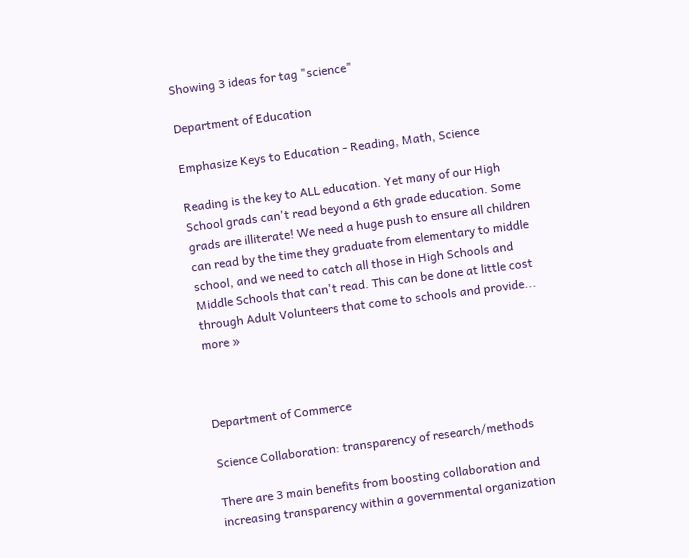Showing 3 ideas for tag "science"

Department of Education

Emphasize Keys to Education - Reading, Math, Science

Reading is the key to ALL education. Yet many of our High School grads can't read beyond a 6th grade education. Some grads are illiterate! We need a huge push to ensure all children can read by the time they graduate from elementary to middle school, and we need to catch all those in High Schools and Middle Schools that can't read. This can be done at little cost through Adult Volunteers that come to schools and provide... more »



Department of Commerce

Science Collaboration: transparency of research/methods

There are 3 main benefits from boosting collaboration and increasing transparency within a governmental organization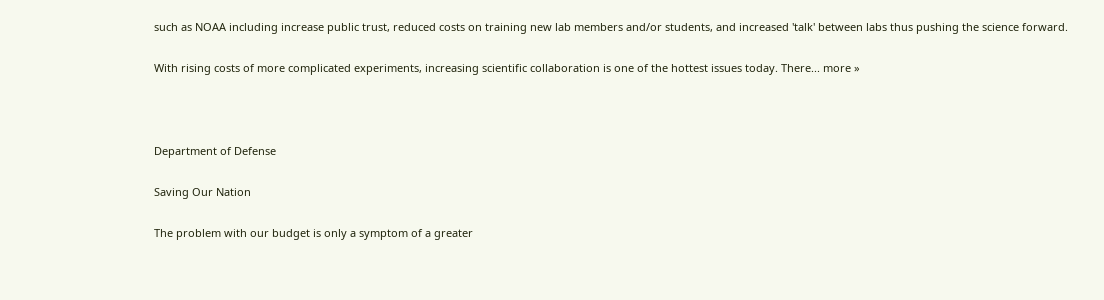such as NOAA including increase public trust, reduced costs on training new lab members and/or students, and increased 'talk' between labs thus pushing the science forward.

With rising costs of more complicated experiments, increasing scientific collaboration is one of the hottest issues today. There... more »



Department of Defense

Saving Our Nation

The problem with our budget is only a symptom of a greater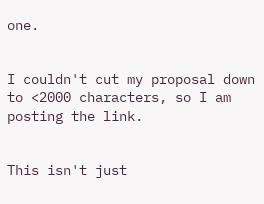one.


I couldn't cut my proposal down to <2000 characters, so I am posting the link.


This isn't just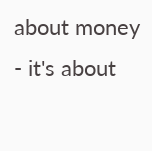about money - it's about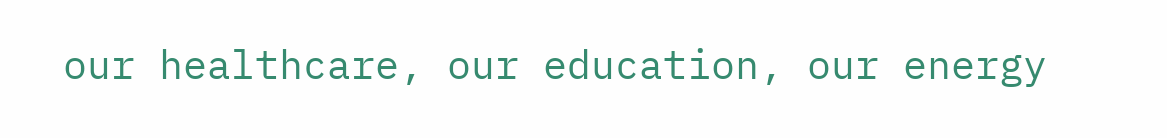our healthcare, our education, our energy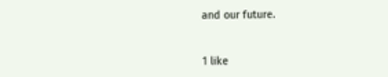and our future.


1 like